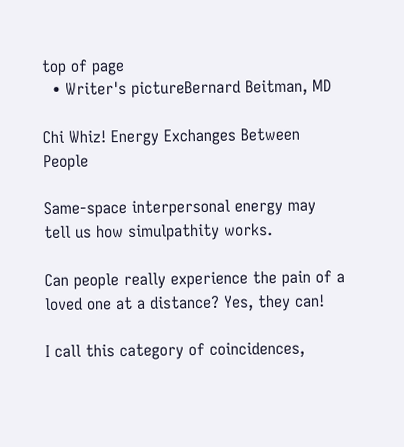top of page
  • Writer's pictureBernard Beitman, MD

Chi Whiz! Energy Exchanges Between People

Same-space interpersonal energy may tell us how simulpathity works.

Can people really experience the pain of a loved one at a distance? Yes, they can!

I call this category of coincidences,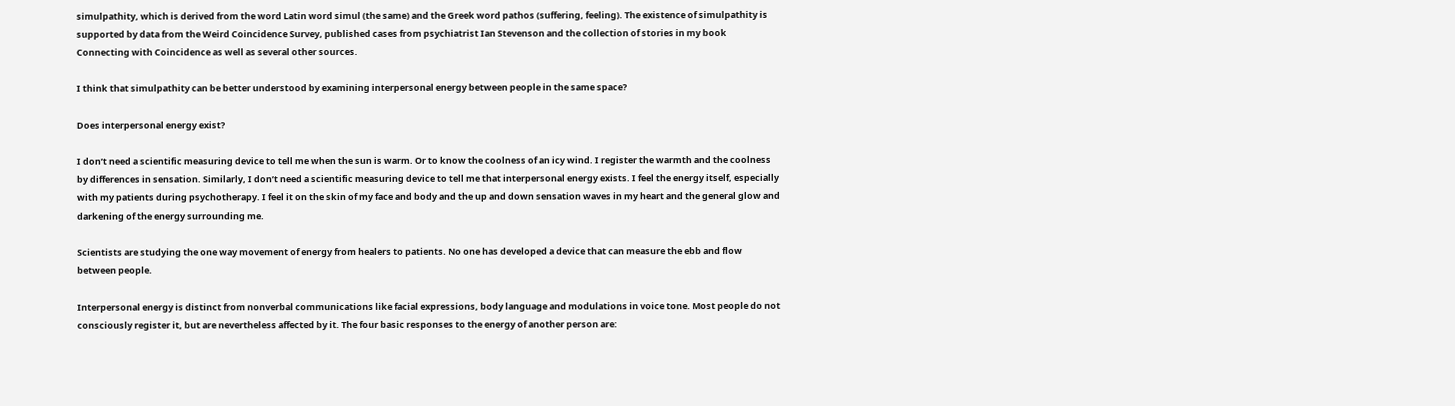simulpathity, which is derived from the word Latin word simul (the same) and the Greek word pathos (suffering, feeling). The existence of simulpathity is supported by data from the Weird Coincidence Survey, published cases from psychiatrist Ian Stevenson and the collection of stories in my book Connecting with Coincidence as well as several other sources.

I think that simulpathity can be better understood by examining interpersonal energy between people in the same space?

Does interpersonal energy exist?

I don’t need a scientific measuring device to tell me when the sun is warm. Or to know the coolness of an icy wind. I register the warmth and the coolness by differences in sensation. Similarly, I don’t need a scientific measuring device to tell me that interpersonal energy exists. I feel the energy itself, especially with my patients during psychotherapy. I feel it on the skin of my face and body and the up and down sensation waves in my heart and the general glow and darkening of the energy surrounding me.

Scientists are studying the one way movement of energy from healers to patients. No one has developed a device that can measure the ebb and flow between people.

Interpersonal energy is distinct from nonverbal communications like facial expressions, body language and modulations in voice tone. Most people do not consciously register it, but are nevertheless affected by it. The four basic responses to the energy of another person are: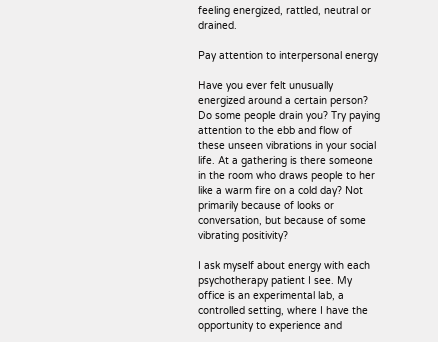feeling energized, rattled, neutral or drained.

Pay attention to interpersonal energy

Have you ever felt unusually energized around a certain person? Do some people drain you? Try paying attention to the ebb and flow of these unseen vibrations in your social life. At a gathering is there someone in the room who draws people to her like a warm fire on a cold day? Not primarily because of looks or conversation, but because of some vibrating positivity?

I ask myself about energy with each psychotherapy patient I see. My office is an experimental lab, a controlled setting, where I have the opportunity to experience and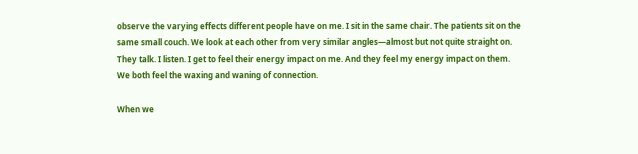observe the varying effects different people have on me. I sit in the same chair. The patients sit on the same small couch. We look at each other from very similar angles—almost but not quite straight on. They talk. I listen. I get to feel their energy impact on me. And they feel my energy impact on them. We both feel the waxing and waning of connection.

When we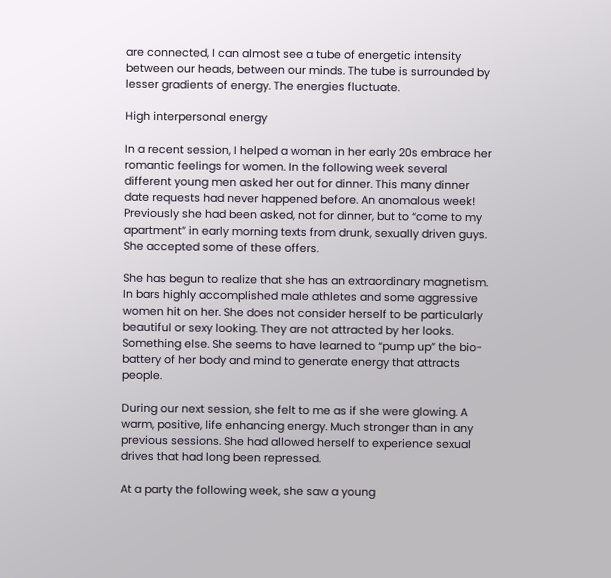are connected, I can almost see a tube of energetic intensity between our heads, between our minds. The tube is surrounded by lesser gradients of energy. The energies fluctuate.

High interpersonal energy

In a recent session, I helped a woman in her early 20s embrace her romantic feelings for women. In the following week several different young men asked her out for dinner. This many dinner date requests had never happened before. An anomalous week! Previously she had been asked, not for dinner, but to “come to my apartment” in early morning texts from drunk, sexually driven guys. She accepted some of these offers.

She has begun to realize that she has an extraordinary magnetism. In bars highly accomplished male athletes and some aggressive women hit on her. She does not consider herself to be particularly beautiful or sexy looking. They are not attracted by her looks. Something else. She seems to have learned to “pump up” the bio-battery of her body and mind to generate energy that attracts people.

During our next session, she felt to me as if she were glowing. A warm, positive, life enhancing energy. Much stronger than in any previous sessions. She had allowed herself to experience sexual drives that had long been repressed.

At a party the following week, she saw a young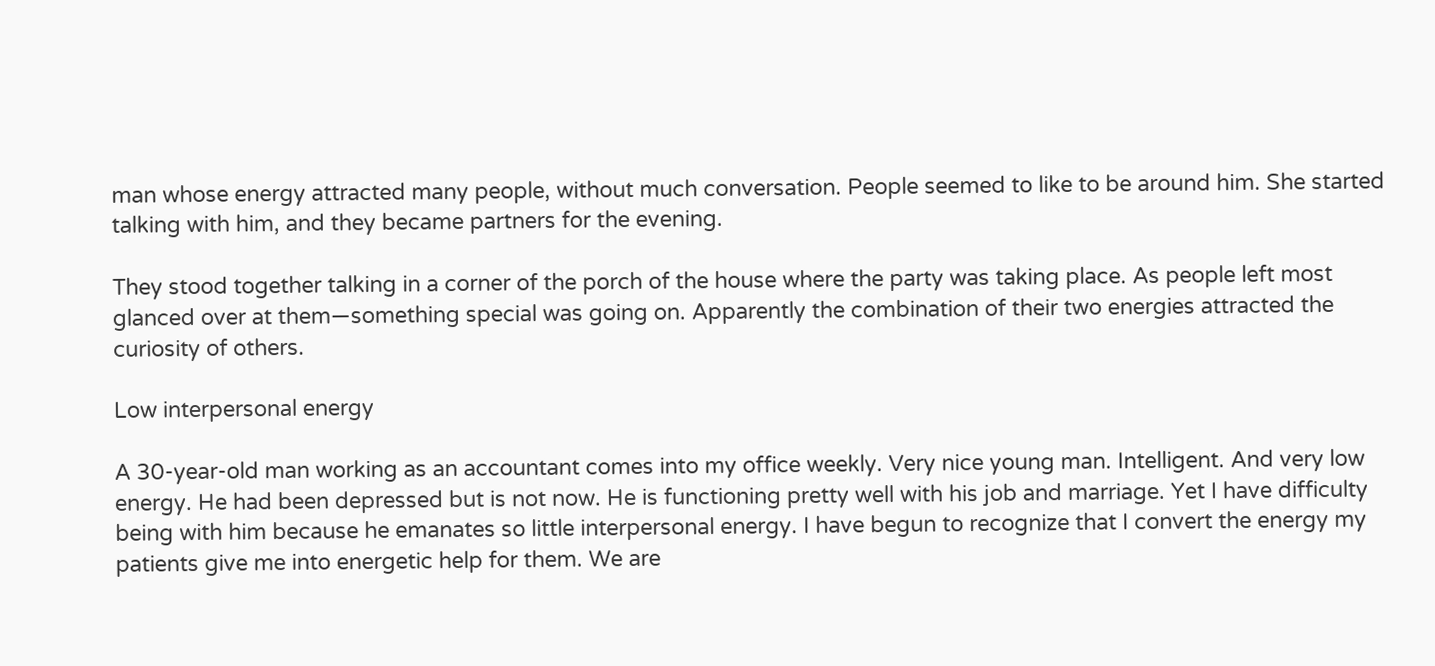man whose energy attracted many people, without much conversation. People seemed to like to be around him. She started talking with him, and they became partners for the evening.

They stood together talking in a corner of the porch of the house where the party was taking place. As people left most glanced over at them—something special was going on. Apparently the combination of their two energies attracted the curiosity of others.

Low interpersonal energy

A 30-year-old man working as an accountant comes into my office weekly. Very nice young man. Intelligent. And very low energy. He had been depressed but is not now. He is functioning pretty well with his job and marriage. Yet I have difficulty being with him because he emanates so little interpersonal energy. I have begun to recognize that I convert the energy my patients give me into energetic help for them. We are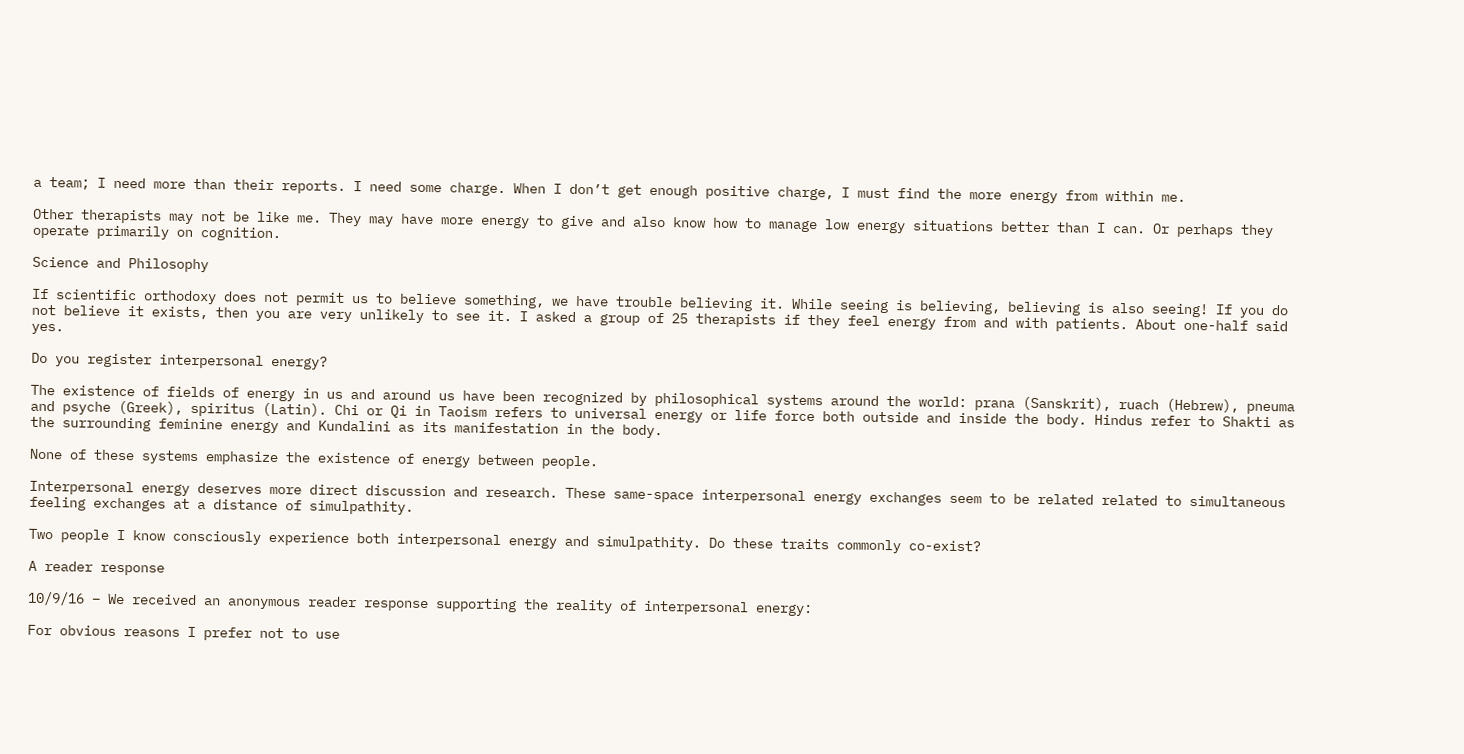a team; I need more than their reports. I need some charge. When I don’t get enough positive charge, I must find the more energy from within me.

Other therapists may not be like me. They may have more energy to give and also know how to manage low energy situations better than I can. Or perhaps they operate primarily on cognition.

Science and Philosophy

If scientific orthodoxy does not permit us to believe something, we have trouble believing it. While seeing is believing, believing is also seeing! If you do not believe it exists, then you are very unlikely to see it. I asked a group of 25 therapists if they feel energy from and with patients. About one-half said yes.

Do you register interpersonal energy?

The existence of fields of energy in us and around us have been recognized by philosophical systems around the world: prana (Sanskrit), ruach (Hebrew), pneuma and psyche (Greek), spiritus (Latin). Chi or Qi in Taoism refers to universal energy or life force both outside and inside the body. Hindus refer to Shakti as the surrounding feminine energy and Kundalini as its manifestation in the body.

None of these systems emphasize the existence of energy between people.

Interpersonal energy deserves more direct discussion and research. These same-space interpersonal energy exchanges seem to be related related to simultaneous feeling exchanges at a distance of simulpathity.

Two people I know consciously experience both interpersonal energy and simulpathity. Do these traits commonly co-exist?

A reader response

10/9/16 – We received an anonymous reader response supporting the reality of interpersonal energy:

For obvious reasons I prefer not to use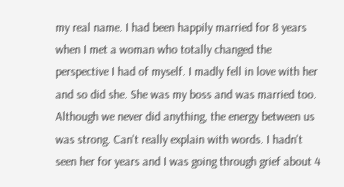my real name. I had been happily married for 8 years when I met a woman who totally changed the perspective I had of myself. I madly fell in love with her and so did she. She was my boss and was married too. Although we never did anything, the energy between us was strong. Can't really explain with words. I hadn't seen her for years and I was going through grief about 4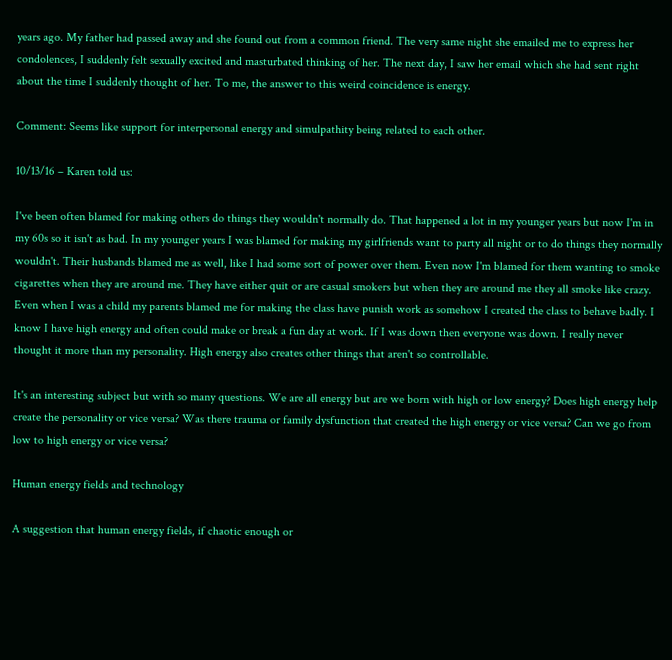years ago. My father had passed away and she found out from a common friend. The very same night she emailed me to express her condolences, I suddenly felt sexually excited and masturbated thinking of her. The next day, I saw her email which she had sent right about the time I suddenly thought of her. To me, the answer to this weird coincidence is energy.

Comment: Seems like support for interpersonal energy and simulpathity being related to each other.

10/13/16 – Karen told us:

I've been often blamed for making others do things they wouldn't normally do. That happened a lot in my younger years but now I'm in my 60s so it isn't as bad. In my younger years I was blamed for making my girlfriends want to party all night or to do things they normally wouldn't. Their husbands blamed me as well, like I had some sort of power over them. Even now I'm blamed for them wanting to smoke cigarettes when they are around me. They have either quit or are casual smokers but when they are around me they all smoke like crazy. Even when I was a child my parents blamed me for making the class have punish work as somehow I created the class to behave badly. I know I have high energy and often could make or break a fun day at work. If I was down then everyone was down. I really never thought it more than my personality. High energy also creates other things that aren't so controllable.

It's an interesting subject but with so many questions. We are all energy but are we born with high or low energy? Does high energy help create the personality or vice versa? Was there trauma or family dysfunction that created the high energy or vice versa? Can we go from low to high energy or vice versa?

Human energy fields and technology

A suggestion that human energy fields, if chaotic enough or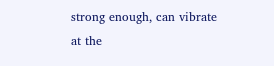strong enough, can vibrate at the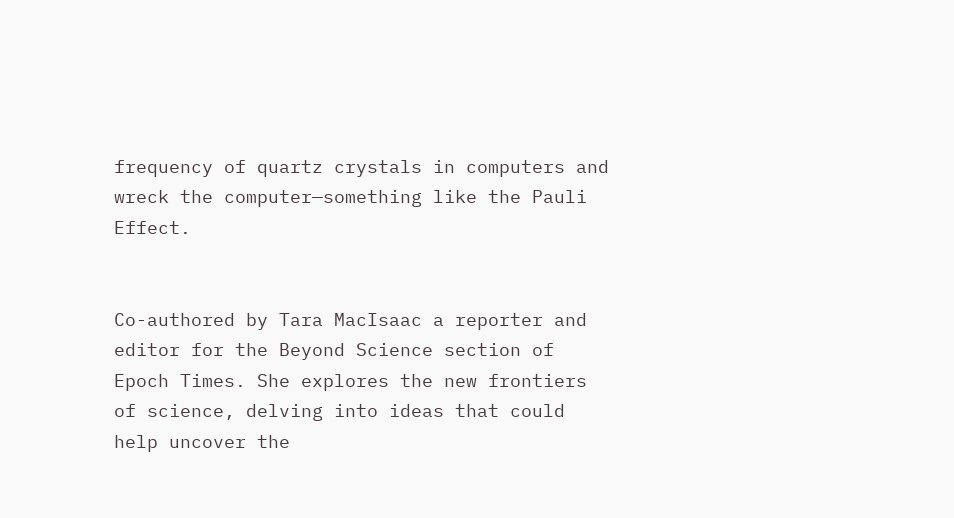frequency of quartz crystals in computers and wreck the computer—something like the Pauli Effect.


Co-authored by Tara MacIsaac a reporter and editor for the Beyond Science section of Epoch Times. She explores the new frontiers of science, delving into ideas that could help uncover the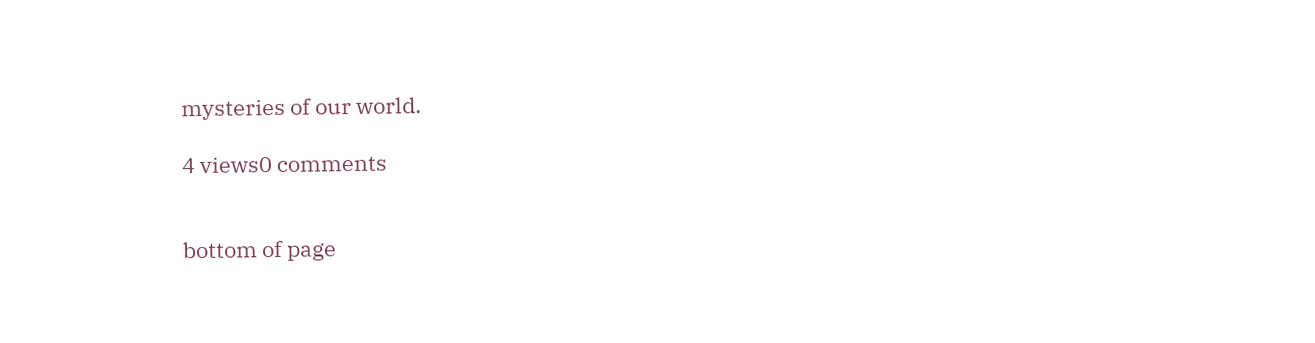mysteries of our world.

4 views0 comments


bottom of page